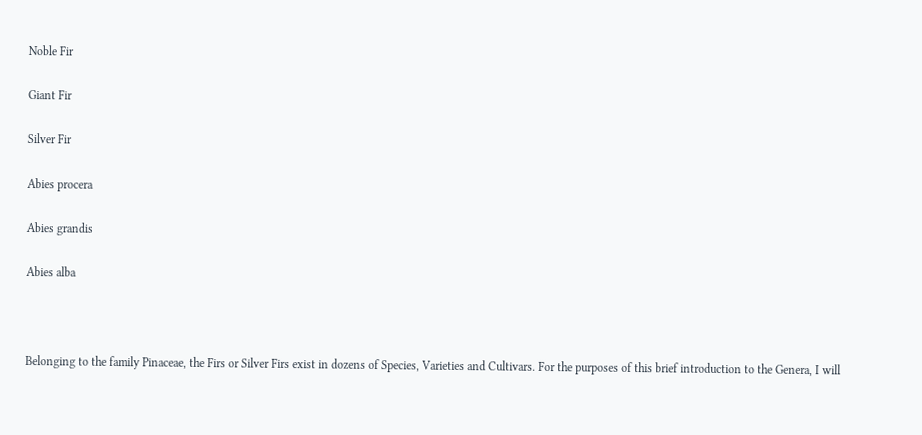Noble Fir

Giant Fir

Silver Fir

Abies procera

Abies grandis

Abies alba



Belonging to the family Pinaceae, the Firs or Silver Firs exist in dozens of Species, Varieties and Cultivars. For the purposes of this brief introduction to the Genera, I will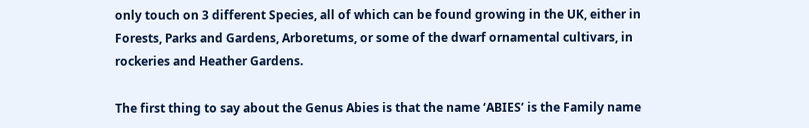only touch on 3 different Species, all of which can be found growing in the UK, either in Forests, Parks and Gardens, Arboretums, or some of the dwarf ornamental cultivars, in rockeries and Heather Gardens.

The first thing to say about the Genus Abies is that the name ‘ABIES’ is the Family name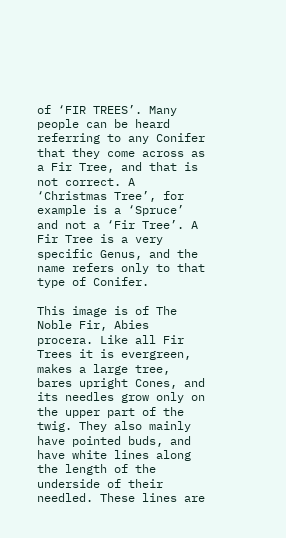of ‘FIR TREES’. Many people can be heard referring to any Conifer that they come across as  a Fir Tree, and that is not correct. A ‘Christmas Tree’, for example is a ‘Spruce’ and not a ‘Fir Tree’. A Fir Tree is a very specific Genus, and the name refers only to that type of Conifer.

This image is of The Noble Fir, Abies procera. Like all Fir Trees it is evergreen, makes a large tree, bares upright Cones, and its needles grow only on the upper part of the twig. They also mainly have pointed buds, and have white lines along the length of the underside of their needled. These lines are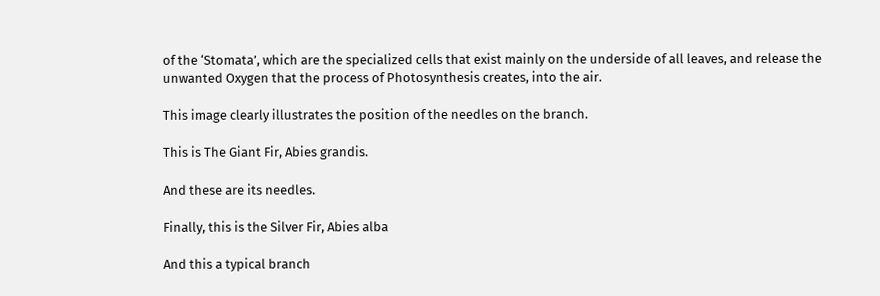of the ‘Stomata’, which are the specialized cells that exist mainly on the underside of all leaves, and release the unwanted Oxygen that the process of Photosynthesis creates, into the air.

This image clearly illustrates the position of the needles on the branch.

This is The Giant Fir, Abies grandis.

And these are its needles.

Finally, this is the Silver Fir, Abies alba

And this a typical branch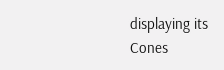displaying its Cones